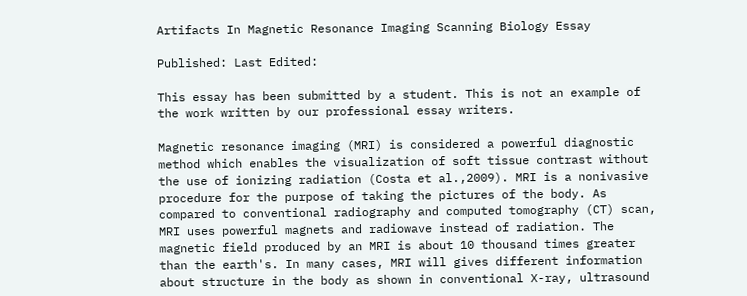Artifacts In Magnetic Resonance Imaging Scanning Biology Essay

Published: Last Edited:

This essay has been submitted by a student. This is not an example of the work written by our professional essay writers.

Magnetic resonance imaging (MRI) is considered a powerful diagnostic method which enables the visualization of soft tissue contrast without the use of ionizing radiation (Costa et al.,2009). MRI is a nonivasive procedure for the purpose of taking the pictures of the body. As compared to conventional radiography and computed tomography (CT) scan, MRI uses powerful magnets and radiowave instead of radiation. The magnetic field produced by an MRI is about 10 thousand times greater than the earth's. In many cases, MRI will gives different information about structure in the body as shown in conventional X-ray, ultrasound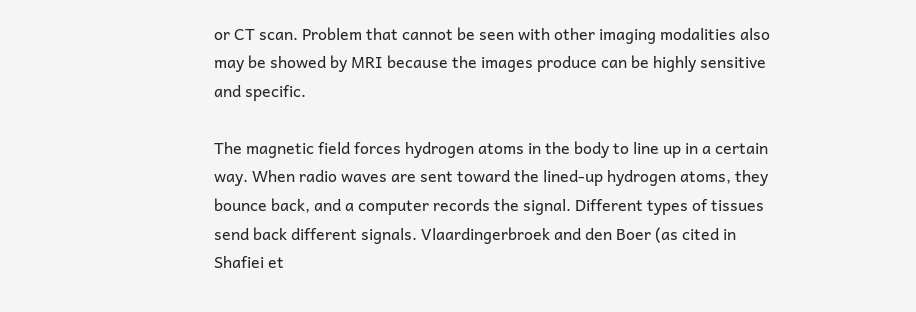or CT scan. Problem that cannot be seen with other imaging modalities also may be showed by MRI because the images produce can be highly sensitive and specific.

The magnetic field forces hydrogen atoms in the body to line up in a certain way. When radio waves are sent toward the lined-up hydrogen atoms, they bounce back, and a computer records the signal. Different types of tissues send back different signals. Vlaardingerbroek and den Boer (as cited in Shafiei et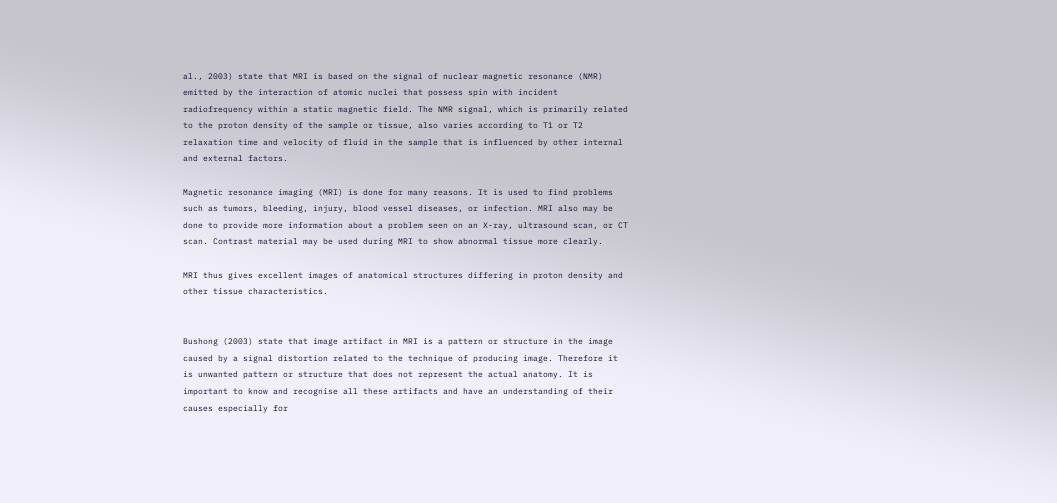al., 2003) state that MRI is based on the signal of nuclear magnetic resonance (NMR) emitted by the interaction of atomic nuclei that possess spin with incident radiofrequency within a static magnetic field. The NMR signal, which is primarily related to the proton density of the sample or tissue, also varies according to T1 or T2 relaxation time and velocity of fluid in the sample that is influenced by other internal and external factors.

Magnetic resonance imaging (MRI) is done for many reasons. It is used to find problems such as tumors, bleeding, injury, blood vessel diseases, or infection. MRI also may be done to provide more information about a problem seen on an X-ray, ultrasound scan, or CT scan. Contrast material may be used during MRI to show abnormal tissue more clearly.

MRI thus gives excellent images of anatomical structures differing in proton density and other tissue characteristics.


Bushong (2003) state that image artifact in MRI is a pattern or structure in the image caused by a signal distortion related to the technique of producing image. Therefore it is unwanted pattern or structure that does not represent the actual anatomy. It is important to know and recognise all these artifacts and have an understanding of their causes especially for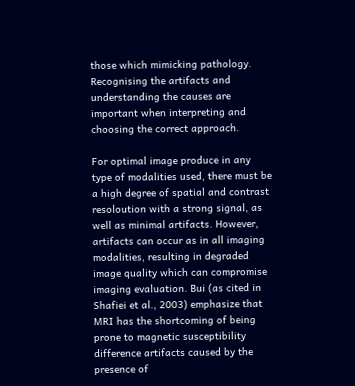those which mimicking pathology. Recognising the artifacts and understanding the causes are important when interpreting and choosing the correct approach.

For optimal image produce in any type of modalities used, there must be a high degree of spatial and contrast resoloution with a strong signal, as well as minimal artifacts. However, artifacts can occur as in all imaging modalities, resulting in degraded image quality which can compromise imaging evaluation. Bui (as cited in Shafiei et al., 2003) emphasize that MRI has the shortcoming of being prone to magnetic susceptibility difference artifacts caused by the presence of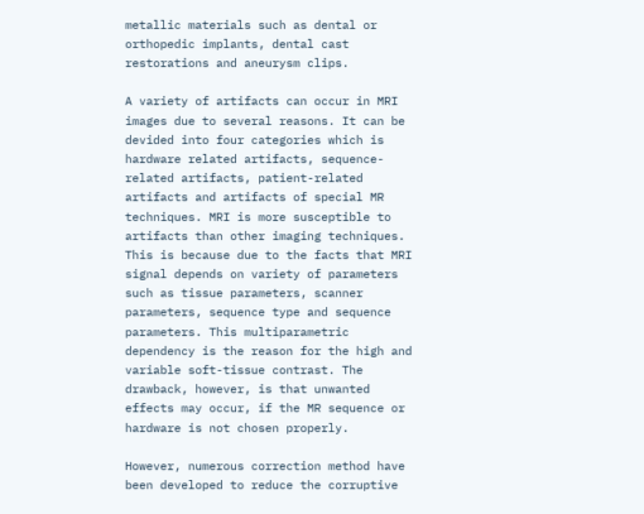metallic materials such as dental or orthopedic implants, dental cast restorations and aneurysm clips.

A variety of artifacts can occur in MRI images due to several reasons. It can be devided into four categories which is hardware related artifacts, sequence-related artifacts, patient-related artifacts and artifacts of special MR techniques. MRI is more susceptible to artifacts than other imaging techniques. This is because due to the facts that MRI signal depends on variety of parameters such as tissue parameters, scanner parameters, sequence type and sequence parameters. This multiparametric dependency is the reason for the high and variable soft-tissue contrast. The drawback, however, is that unwanted effects may occur, if the MR sequence or hardware is not chosen properly.

However, numerous correction method have been developed to reduce the corruptive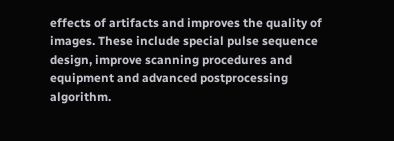effects of artifacts and improves the quality of images. These include special pulse sequence design, improve scanning procedures and equipment and advanced postprocessing algorithm.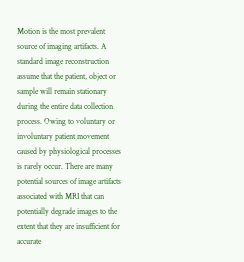Motion is the most prevalent source of imaging artifacts. A standard image reconstruction assume that the patient, object or sample will remain stationary during the entire data collection process. Owing to voluntary or involuntary patient movement caused by physiological processes is rarely occur. There are many potential sources of image artifacts associated with MRI that can potentially degrade images to the extent that they are insufficient for accurate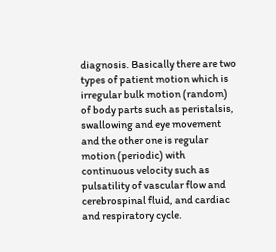diagnosis. Basically there are two types of patient motion which is irregular bulk motion (random) of body parts such as peristalsis, swallowing and eye movement and the other one is regular motion (periodic) with continuous velocity such as pulsatility of vascular flow and cerebrospinal fluid, and cardiac and respiratory cycle.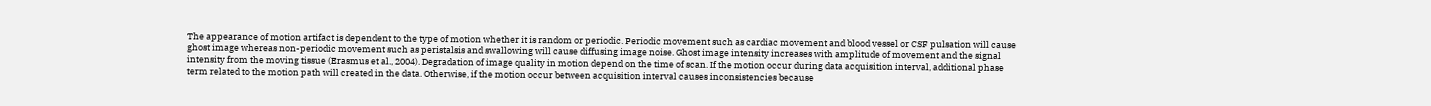The appearance of motion artifact is dependent to the type of motion whether it is random or periodic. Periodic movement such as cardiac movement and blood vessel or CSF pulsation will cause ghost image whereas non-periodic movement such as peristalsis and swallowing will cause diffusing image noise. Ghost image intensity increases with amplitude of movement and the signal intensity from the moving tissue (Erasmus et al., 2004). Degradation of image quality in motion depend on the time of scan. If the motion occur during data acquisition interval, additional phase term related to the motion path will created in the data. Otherwise, if the motion occur between acquisition interval causes inconsistencies because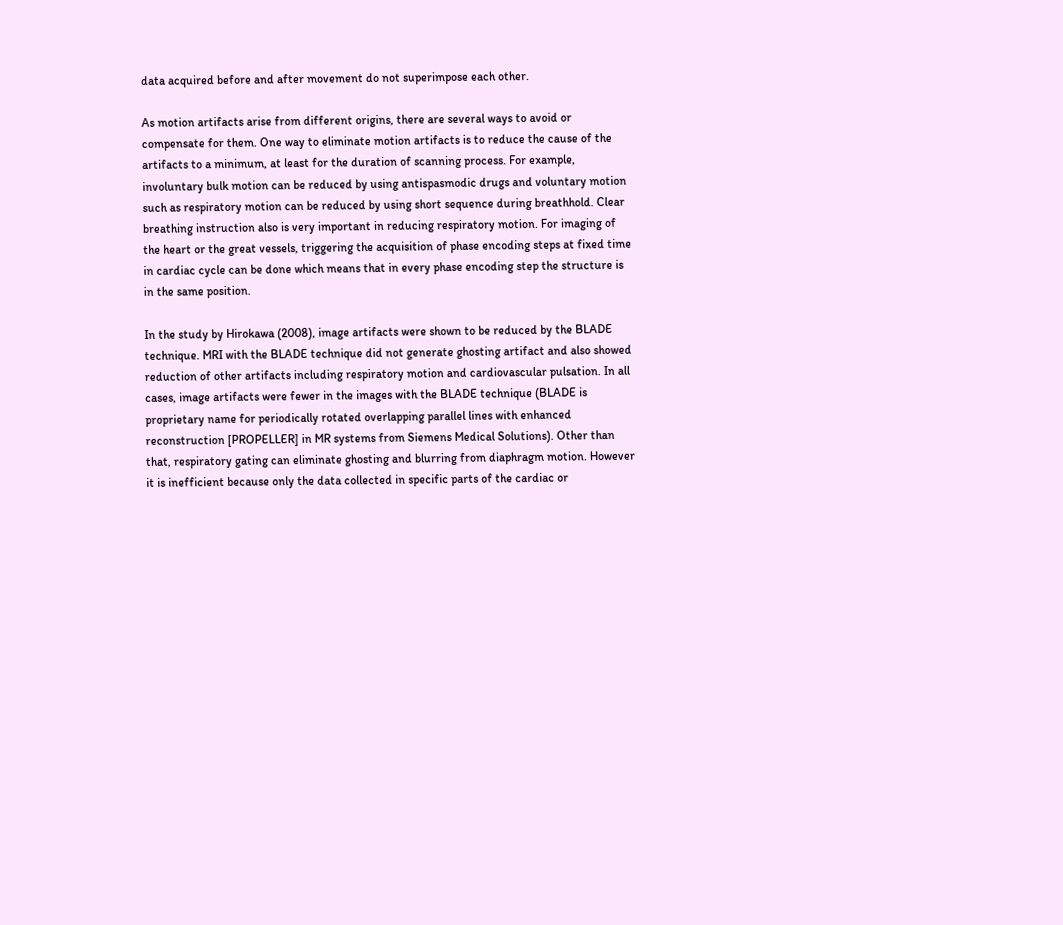data acquired before and after movement do not superimpose each other.

As motion artifacts arise from different origins, there are several ways to avoid or compensate for them. One way to eliminate motion artifacts is to reduce the cause of the artifacts to a minimum, at least for the duration of scanning process. For example, involuntary bulk motion can be reduced by using antispasmodic drugs and voluntary motion such as respiratory motion can be reduced by using short sequence during breathhold. Clear breathing instruction also is very important in reducing respiratory motion. For imaging of the heart or the great vessels, triggering the acquisition of phase encoding steps at fixed time in cardiac cycle can be done which means that in every phase encoding step the structure is in the same position.

In the study by Hirokawa (2008), image artifacts were shown to be reduced by the BLADE technique. MRI with the BLADE technique did not generate ghosting artifact and also showed reduction of other artifacts including respiratory motion and cardiovascular pulsation. In all cases, image artifacts were fewer in the images with the BLADE technique (BLADE is proprietary name for periodically rotated overlapping parallel lines with enhanced reconstruction [PROPELLER] in MR systems from Siemens Medical Solutions). Other than that, respiratory gating can eliminate ghosting and blurring from diaphragm motion. However it is inefficient because only the data collected in specific parts of the cardiac or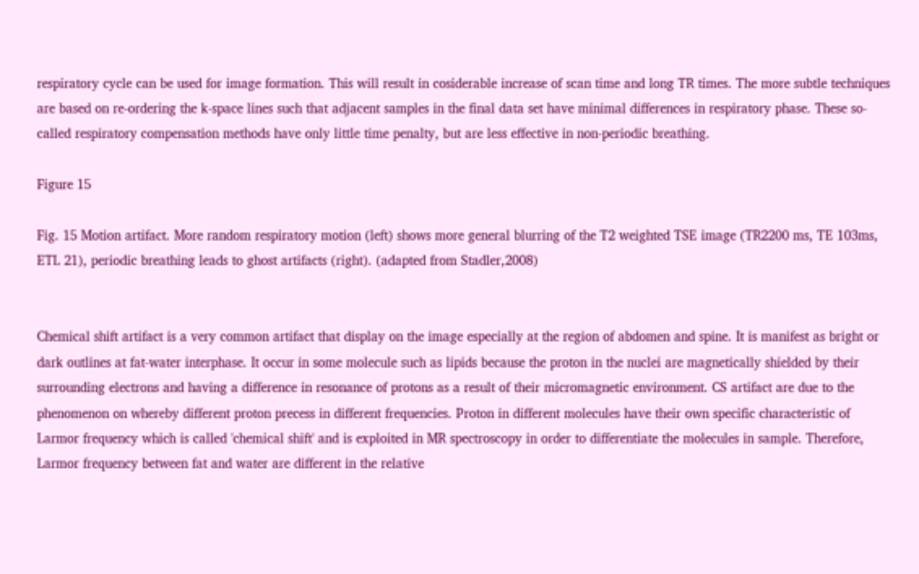respiratory cycle can be used for image formation. This will result in cosiderable increase of scan time and long TR times. The more subtle techniques are based on re-ordering the k-space lines such that adjacent samples in the final data set have minimal differences in respiratory phase. These so-called respiratory compensation methods have only little time penalty, but are less effective in non-periodic breathing.

Figure 15

Fig. 15 Motion artifact. More random respiratory motion (left) shows more general blurring of the T2 weighted TSE image (TR2200 ms, TE 103ms, ETL 21), periodic breathing leads to ghost artifacts (right). (adapted from Stadler,2008)


Chemical shift artifact is a very common artifact that display on the image especially at the region of abdomen and spine. It is manifest as bright or dark outlines at fat-water interphase. It occur in some molecule such as lipids because the proton in the nuclei are magnetically shielded by their surrounding electrons and having a difference in resonance of protons as a result of their micromagnetic environment. CS artifact are due to the phenomenon on whereby different proton precess in different frequencies. Proton in different molecules have their own specific characteristic of Larmor frequency which is called 'chemical shift' and is exploited in MR spectroscopy in order to differentiate the molecules in sample. Therefore, Larmor frequency between fat and water are different in the relative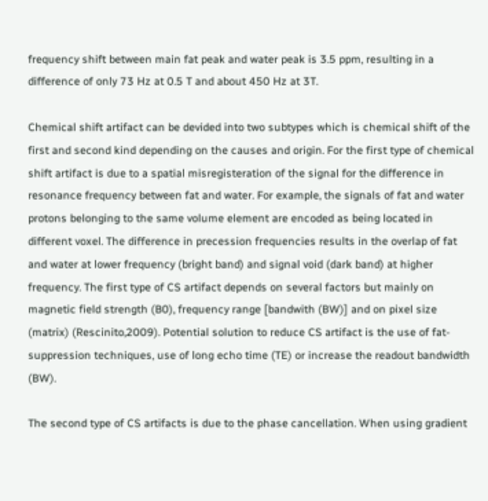frequency shift between main fat peak and water peak is 3.5 ppm, resulting in a difference of only 73 Hz at 0.5 T and about 450 Hz at 3T.

Chemical shift artifact can be devided into two subtypes which is chemical shift of the first and second kind depending on the causes and origin. For the first type of chemical shift artifact is due to a spatial misregisteration of the signal for the difference in resonance frequency between fat and water. For example, the signals of fat and water protons belonging to the same volume element are encoded as being located in different voxel. The difference in precession frequencies results in the overlap of fat and water at lower frequency (bright band) and signal void (dark band) at higher frequency. The first type of CS artifact depends on several factors but mainly on magnetic field strength (B0), frequency range [bandwith (BW)] and on pixel size (matrix) (Rescinito,2009). Potential solution to reduce CS artifact is the use of fat-suppression techniques, use of long echo time (TE) or increase the readout bandwidth (BW).

The second type of CS artifacts is due to the phase cancellation. When using gradient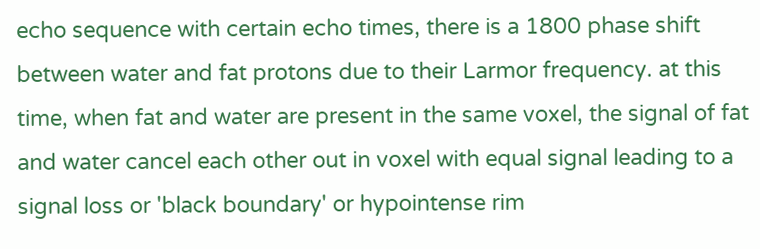echo sequence with certain echo times, there is a 1800 phase shift between water and fat protons due to their Larmor frequency. at this time, when fat and water are present in the same voxel, the signal of fat and water cancel each other out in voxel with equal signal leading to a signal loss or 'black boundary' or hypointense rim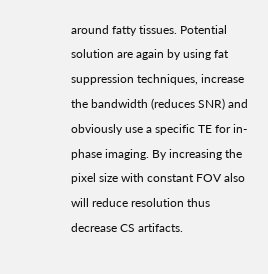around fatty tissues. Potential solution are again by using fat suppression techniques, increase the bandwidth (reduces SNR) and obviously use a specific TE for in-phase imaging. By increasing the pixel size with constant FOV also will reduce resolution thus decrease CS artifacts.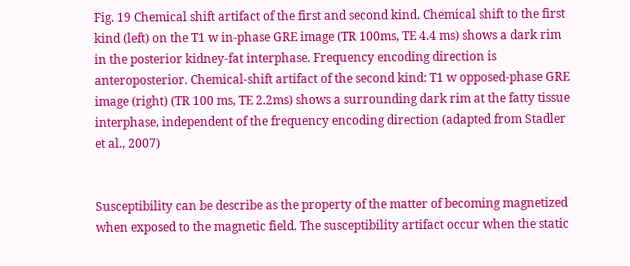Fig. 19 Chemical shift artifact of the first and second kind. Chemical shift to the first kind (left) on the T1 w in-phase GRE image (TR 100ms, TE 4.4 ms) shows a dark rim in the posterior kidney-fat interphase. Frequency encoding direction is anteroposterior. Chemical-shift artifact of the second kind: T1 w opposed-phase GRE image (right) (TR 100 ms, TE 2.2ms) shows a surrounding dark rim at the fatty tissue interphase, independent of the frequency encoding direction (adapted from Stadler et al., 2007)


Susceptibility can be describe as the property of the matter of becoming magnetized when exposed to the magnetic field. The susceptibility artifact occur when the static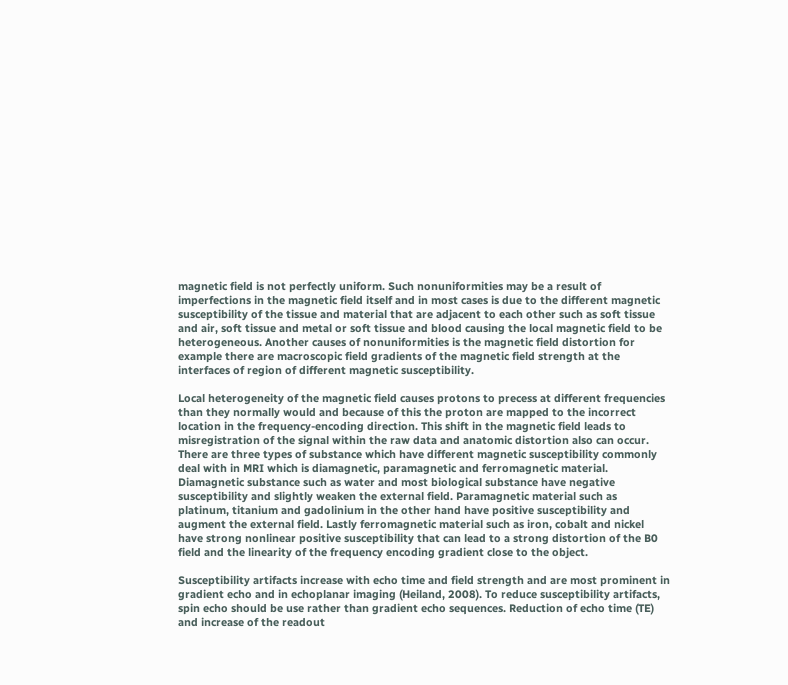magnetic field is not perfectly uniform. Such nonuniformities may be a result of imperfections in the magnetic field itself and in most cases is due to the different magnetic susceptibility of the tissue and material that are adjacent to each other such as soft tissue and air, soft tissue and metal or soft tissue and blood causing the local magnetic field to be heterogeneous. Another causes of nonuniformities is the magnetic field distortion for example there are macroscopic field gradients of the magnetic field strength at the interfaces of region of different magnetic susceptibility.

Local heterogeneity of the magnetic field causes protons to precess at different frequencies than they normally would and because of this the proton are mapped to the incorrect location in the frequency-encoding direction. This shift in the magnetic field leads to misregistration of the signal within the raw data and anatomic distortion also can occur. There are three types of substance which have different magnetic susceptibility commonly deal with in MRI which is diamagnetic, paramagnetic and ferromagnetic material. Diamagnetic substance such as water and most biological substance have negative susceptibility and slightly weaken the external field. Paramagnetic material such as platinum, titanium and gadolinium in the other hand have positive susceptibility and augment the external field. Lastly ferromagnetic material such as iron, cobalt and nickel have strong nonlinear positive susceptibility that can lead to a strong distortion of the B0 field and the linearity of the frequency encoding gradient close to the object.

Susceptibility artifacts increase with echo time and field strength and are most prominent in gradient echo and in echoplanar imaging (Heiland, 2008). To reduce susceptibility artifacts, spin echo should be use rather than gradient echo sequences. Reduction of echo time (TE) and increase of the readout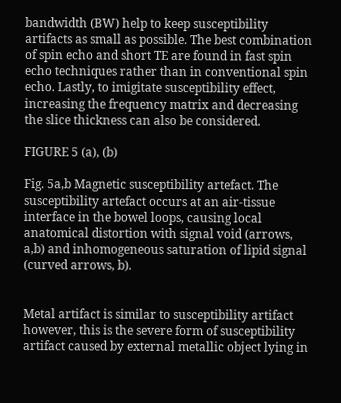bandwidth (BW) help to keep susceptibility artifacts as small as possible. The best combination of spin echo and short TE are found in fast spin echo techniques rather than in conventional spin echo. Lastly, to imigitate susceptibility effect, increasing the frequency matrix and decreasing the slice thickness can also be considered.

FIGURE 5 (a), (b)

Fig. 5a,b Magnetic susceptibility artefact. The susceptibility artefact occurs at an air-tissue interface in the bowel loops, causing local anatomical distortion with signal void (arrows, a,b) and inhomogeneous saturation of lipid signal (curved arrows, b).


Metal artifact is similar to susceptibility artifact however, this is the severe form of susceptibility artifact caused by external metallic object lying in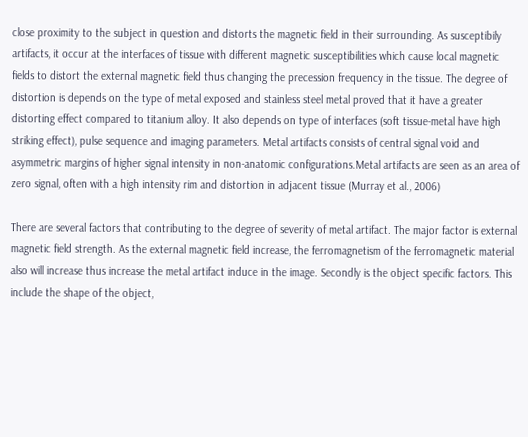close proximity to the subject in question and distorts the magnetic field in their surrounding. As susceptibily artifacts, it occur at the interfaces of tissue with different magnetic susceptibilities which cause local magnetic fields to distort the external magnetic field thus changing the precession frequency in the tissue. The degree of distortion is depends on the type of metal exposed and stainless steel metal proved that it have a greater distorting effect compared to titanium alloy. It also depends on type of interfaces (soft tissue-metal have high striking effect), pulse sequence and imaging parameters. Metal artifacts consists of central signal void and asymmetric margins of higher signal intensity in non-anatomic configurations.Metal artifacts are seen as an area of zero signal, often with a high intensity rim and distortion in adjacent tissue (Murray et al., 2006)

There are several factors that contributing to the degree of severity of metal artifact. The major factor is external magnetic field strength. As the external magnetic field increase, the ferromagnetism of the ferromagnetic material also will increase thus increase the metal artifact induce in the image. Secondly is the object specific factors. This include the shape of the object,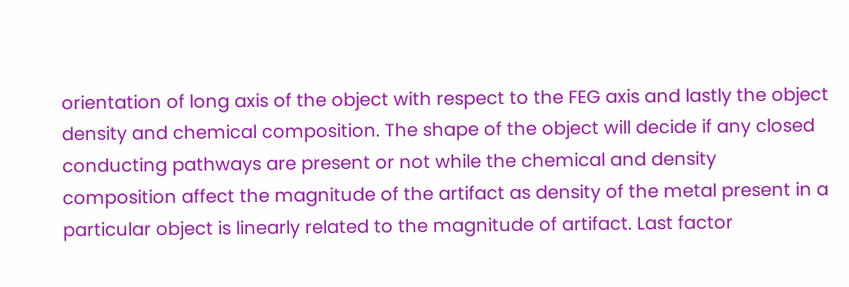orientation of long axis of the object with respect to the FEG axis and lastly the object density and chemical composition. The shape of the object will decide if any closed conducting pathways are present or not while the chemical and density composition affect the magnitude of the artifact as density of the metal present in a particular object is linearly related to the magnitude of artifact. Last factor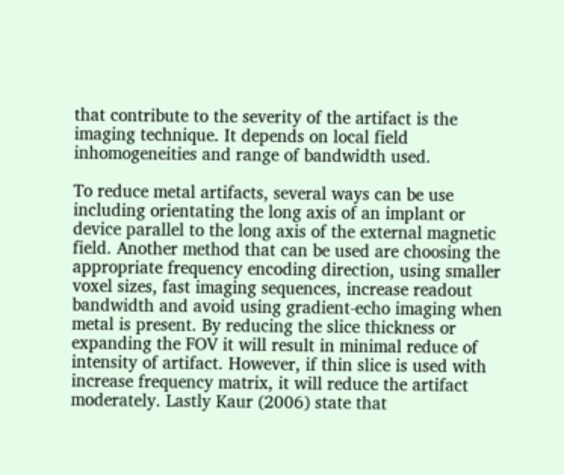that contribute to the severity of the artifact is the imaging technique. It depends on local field inhomogeneities and range of bandwidth used.

To reduce metal artifacts, several ways can be use including orientating the long axis of an implant or device parallel to the long axis of the external magnetic field. Another method that can be used are choosing the appropriate frequency encoding direction, using smaller voxel sizes, fast imaging sequences, increase readout bandwidth and avoid using gradient-echo imaging when metal is present. By reducing the slice thickness or expanding the FOV it will result in minimal reduce of intensity of artifact. However, if thin slice is used with increase frequency matrix, it will reduce the artifact moderately. Lastly Kaur (2006) state that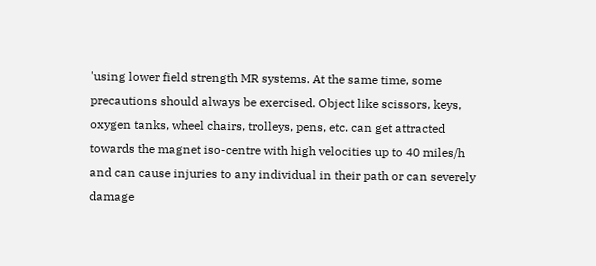'using lower field strength MR systems. At the same time, some precautions should always be exercised. Object like scissors, keys, oxygen tanks, wheel chairs, trolleys, pens, etc. can get attracted towards the magnet iso-centre with high velocities up to 40 miles/h and can cause injuries to any individual in their path or can severely damage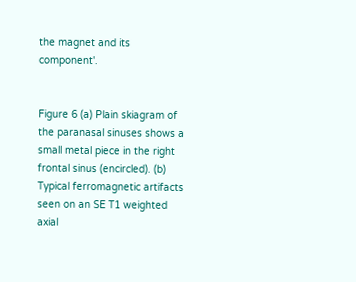the magnet and its component'.


Figure 6 (a) Plain skiagram of the paranasal sinuses shows a small metal piece in the right frontal sinus (encircled). (b) Typical ferromagnetic artifacts seen on an SE T1 weighted axial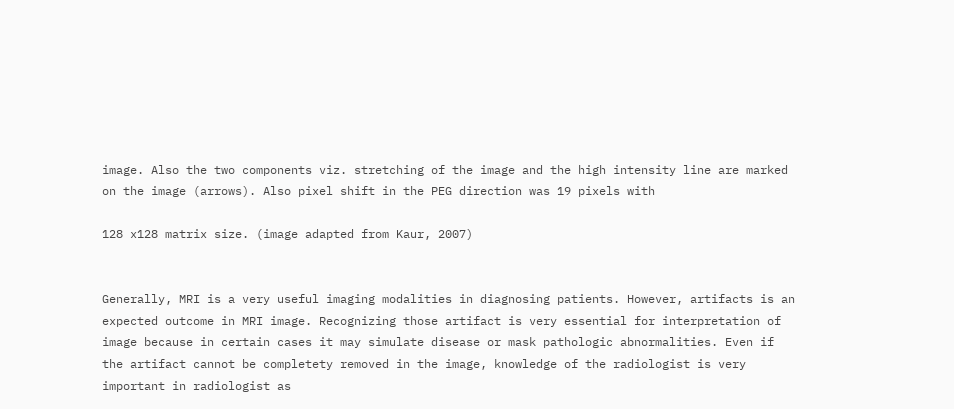image. Also the two components viz. stretching of the image and the high intensity line are marked on the image (arrows). Also pixel shift in the PEG direction was 19 pixels with

128 x128 matrix size. (image adapted from Kaur, 2007)


Generally, MRI is a very useful imaging modalities in diagnosing patients. However, artifacts is an expected outcome in MRI image. Recognizing those artifact is very essential for interpretation of image because in certain cases it may simulate disease or mask pathologic abnormalities. Even if the artifact cannot be completety removed in the image, knowledge of the radiologist is very important in radiologist as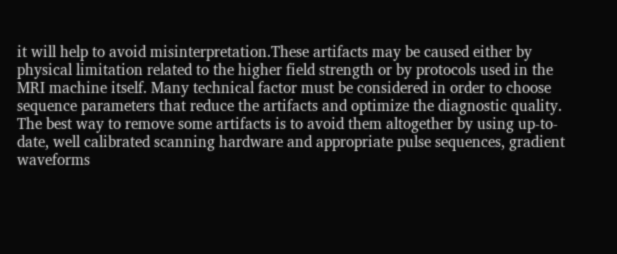it will help to avoid misinterpretation.These artifacts may be caused either by physical limitation related to the higher field strength or by protocols used in the MRI machine itself. Many technical factor must be considered in order to choose sequence parameters that reduce the artifacts and optimize the diagnostic quality. The best way to remove some artifacts is to avoid them altogether by using up-to-date, well calibrated scanning hardware and appropriate pulse sequences, gradient waveforms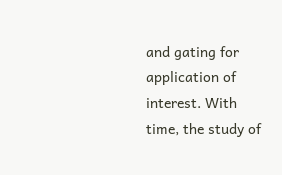and gating for application of interest. With time, the study of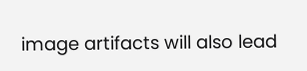image artifacts will also lead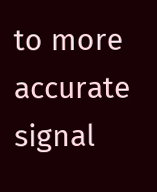to more accurate signal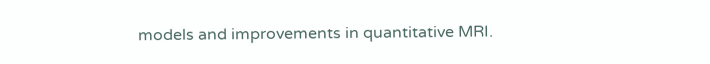models and improvements in quantitative MRI.